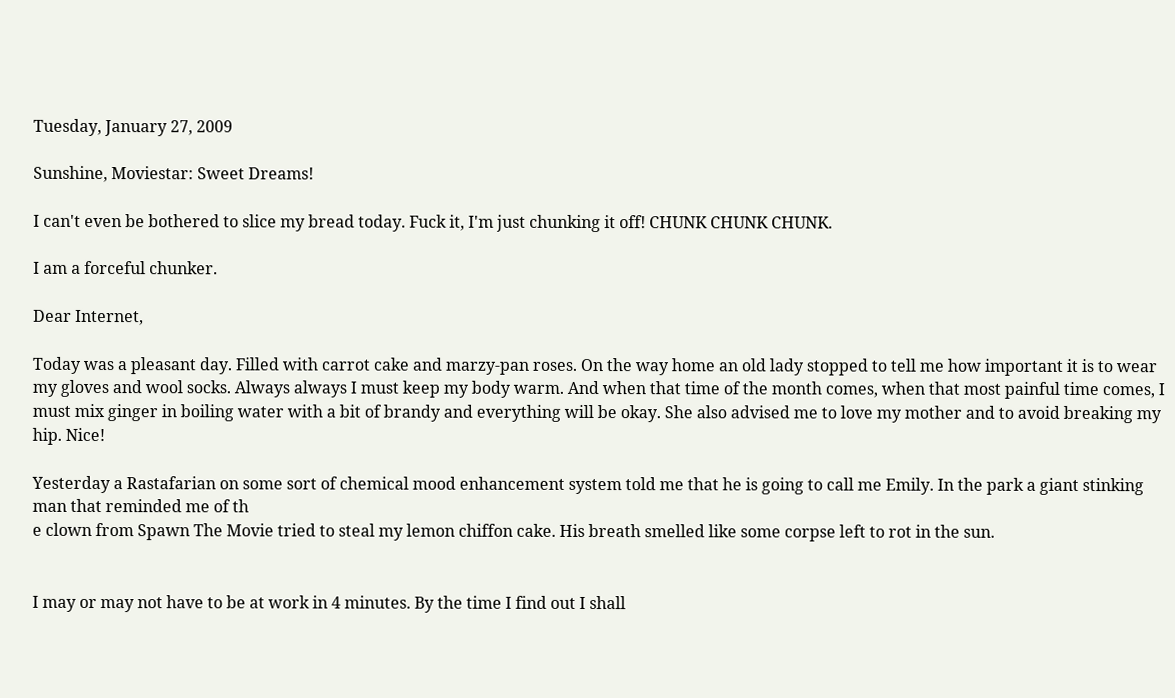Tuesday, January 27, 2009

Sunshine, Moviestar: Sweet Dreams!

I can't even be bothered to slice my bread today. Fuck it, I'm just chunking it off! CHUNK CHUNK CHUNK.

I am a forceful chunker.

Dear Internet,

Today was a pleasant day. Filled with carrot cake and marzy-pan roses. On the way home an old lady stopped to tell me how important it is to wear my gloves and wool socks. Always always I must keep my body warm. And when that time of the month comes, when that most painful time comes, I must mix ginger in boiling water with a bit of brandy and everything will be okay. She also advised me to love my mother and to avoid breaking my hip. Nice!

Yesterday a Rastafarian on some sort of chemical mood enhancement system told me that he is going to call me Emily. In the park a giant stinking man that reminded me of th
e clown from Spawn The Movie tried to steal my lemon chiffon cake. His breath smelled like some corpse left to rot in the sun.


I may or may not have to be at work in 4 minutes. By the time I find out I shall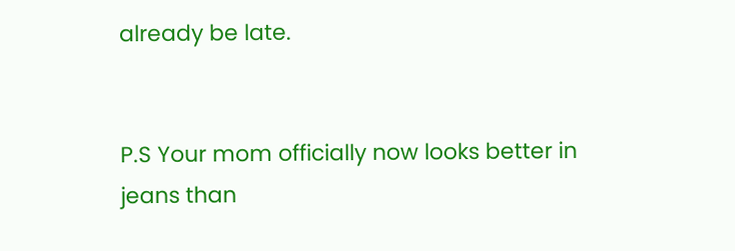already be late.


P.S Your mom officially now looks better in jeans than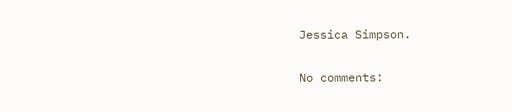Jessica Simpson.

No comments: